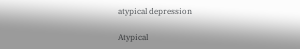atypical depression

Atypical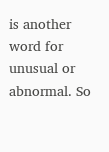is another word for unusual or abnormal. So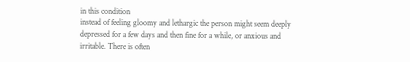in this condition
instead of feeling gloomy and lethargic the person might seem deeply
depressed for a few days and then fine for a while, or anxious and
irritable. There is often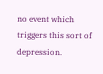no event which triggers this sort of depression.